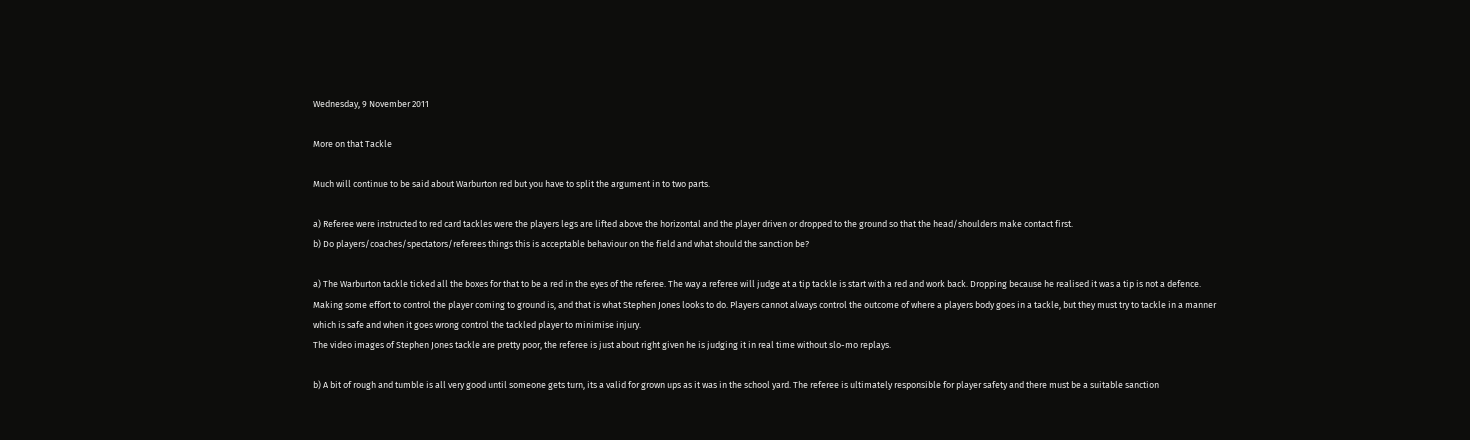Wednesday, 9 November 2011

More on that Tackle

Much will continue to be said about Warburton red but you have to split the argument in to two parts.

a) Referee were instructed to red card tackles were the players legs are lifted above the horizontal and the player driven or dropped to the ground so that the head/shoulders make contact first.
b) Do players/coaches/spectators/referees things this is acceptable behaviour on the field and what should the sanction be?

a) The Warburton tackle ticked all the boxes for that to be a red in the eyes of the referee. The way a referee will judge at a tip tackle is start with a red and work back. Dropping because he realised it was a tip is not a defence. Making some effort to control the player coming to ground is, and that is what Stephen Jones looks to do. Players cannot always control the outcome of where a players body goes in a tackle, but they must try to tackle in a manner which is safe and when it goes wrong control the tackled player to minimise injury.
The video images of Stephen Jones tackle are pretty poor, the referee is just about right given he is judging it in real time without slo-mo replays.

b) A bit of rough and tumble is all very good until someone gets turn, its a valid for grown ups as it was in the school yard. The referee is ultimately responsible for player safety and there must be a suitable sanction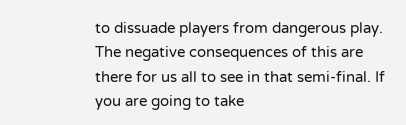to dissuade players from dangerous play. The negative consequences of this are there for us all to see in that semi-final. If you are going to take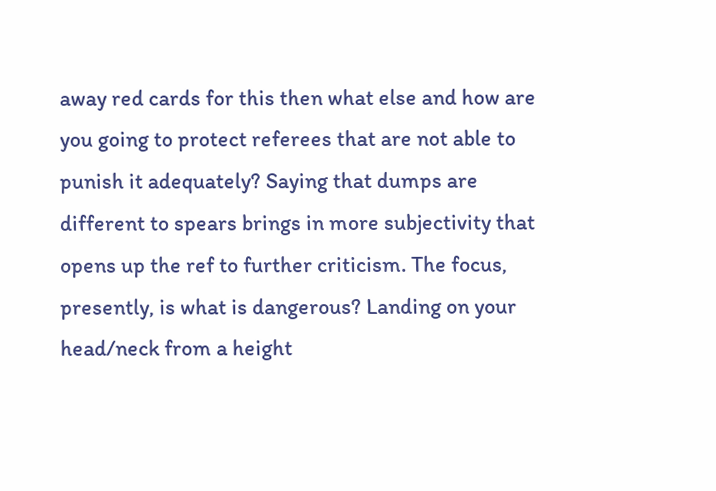away red cards for this then what else and how are you going to protect referees that are not able to punish it adequately? Saying that dumps are different to spears brings in more subjectivity that opens up the ref to further criticism. The focus, presently, is what is dangerous? Landing on your head/neck from a height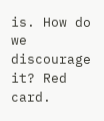is. How do we discourage it? Red card.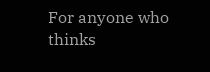For anyone who thinks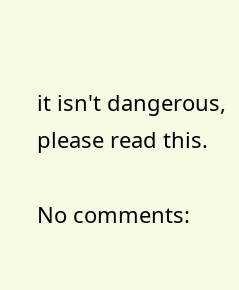it isn't dangerous, please read this.

No comments: